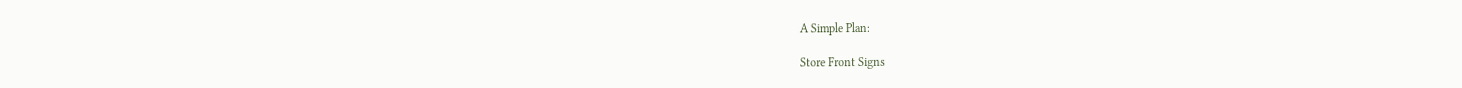A Simple Plan:

Store Front Signs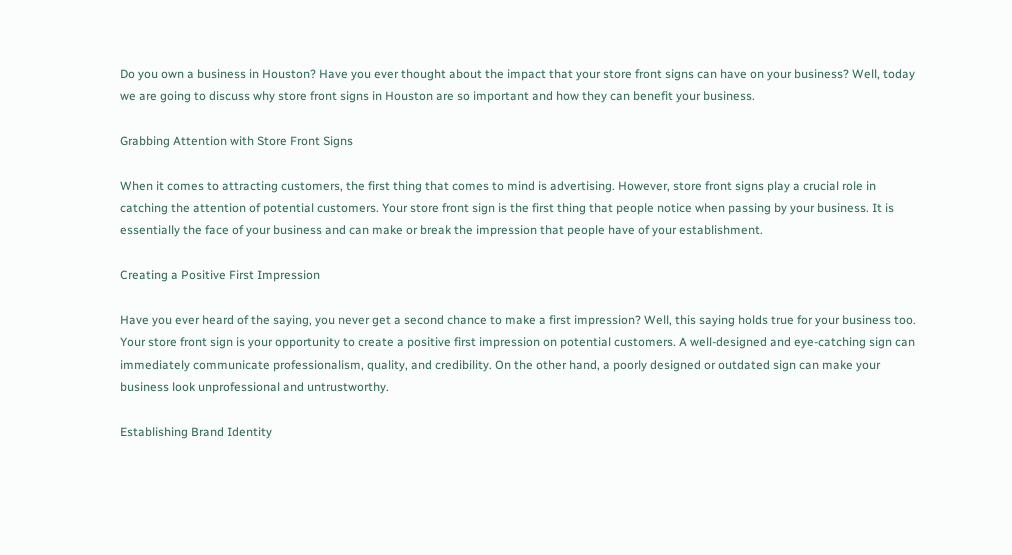Do you own a business in Houston? Have you ever thought about the impact that your store front signs can have on your business? Well, today we are going to discuss why store front signs in Houston are so important and how they can benefit your business.

Grabbing Attention with Store Front Signs

When it comes to attracting customers, the first thing that comes to mind is advertising. However, store front signs play a crucial role in catching the attention of potential customers. Your store front sign is the first thing that people notice when passing by your business. It is essentially the face of your business and can make or break the impression that people have of your establishment.

Creating a Positive First Impression

Have you ever heard of the saying, you never get a second chance to make a first impression? Well, this saying holds true for your business too. Your store front sign is your opportunity to create a positive first impression on potential customers. A well-designed and eye-catching sign can immediately communicate professionalism, quality, and credibility. On the other hand, a poorly designed or outdated sign can make your business look unprofessional and untrustworthy.

Establishing Brand Identity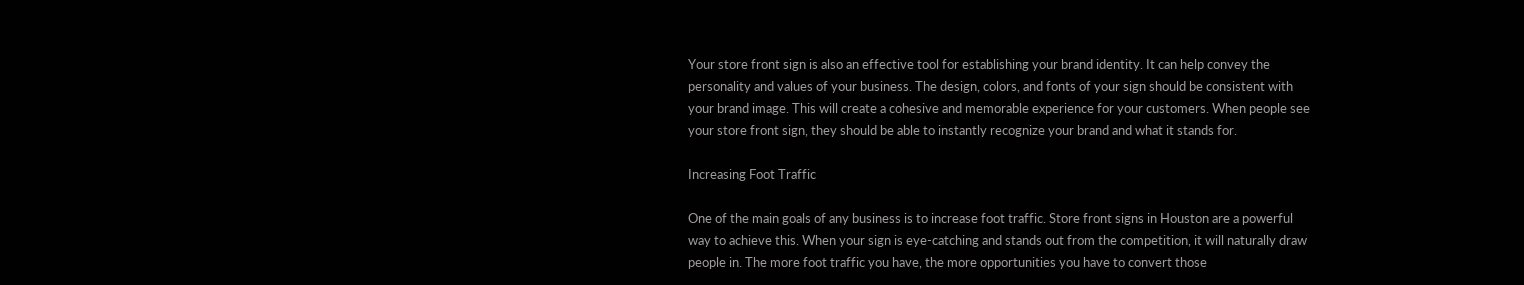Your store front sign is also an effective tool for establishing your brand identity. It can help convey the personality and values of your business. The design, colors, and fonts of your sign should be consistent with your brand image. This will create a cohesive and memorable experience for your customers. When people see your store front sign, they should be able to instantly recognize your brand and what it stands for.

Increasing Foot Traffic

One of the main goals of any business is to increase foot traffic. Store front signs in Houston are a powerful way to achieve this. When your sign is eye-catching and stands out from the competition, it will naturally draw people in. The more foot traffic you have, the more opportunities you have to convert those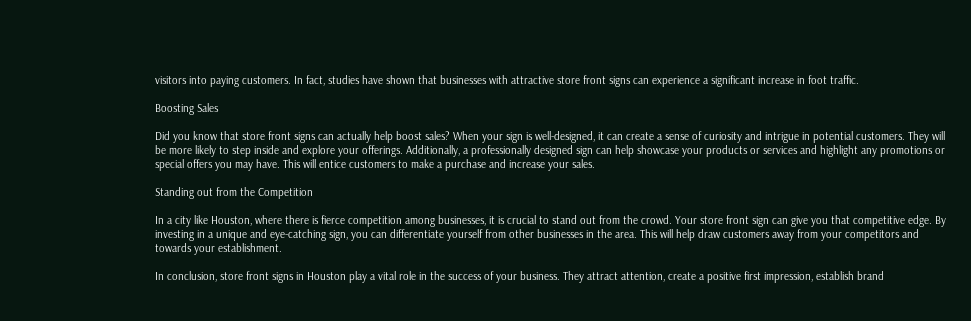visitors into paying customers. In fact, studies have shown that businesses with attractive store front signs can experience a significant increase in foot traffic.

Boosting Sales

Did you know that store front signs can actually help boost sales? When your sign is well-designed, it can create a sense of curiosity and intrigue in potential customers. They will be more likely to step inside and explore your offerings. Additionally, a professionally designed sign can help showcase your products or services and highlight any promotions or special offers you may have. This will entice customers to make a purchase and increase your sales.

Standing out from the Competition

In a city like Houston, where there is fierce competition among businesses, it is crucial to stand out from the crowd. Your store front sign can give you that competitive edge. By investing in a unique and eye-catching sign, you can differentiate yourself from other businesses in the area. This will help draw customers away from your competitors and towards your establishment.

In conclusion, store front signs in Houston play a vital role in the success of your business. They attract attention, create a positive first impression, establish brand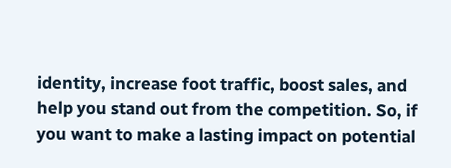identity, increase foot traffic, boost sales, and help you stand out from the competition. So, if you want to make a lasting impact on potential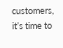customers, it’s time to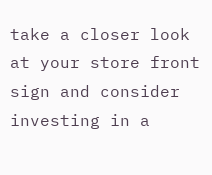take a closer look at your store front sign and consider investing in a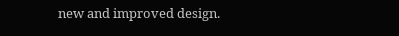new and improved design.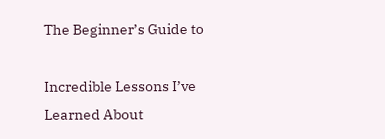The Beginner’s Guide to

Incredible Lessons I’ve Learned About